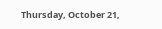Thursday, October 21,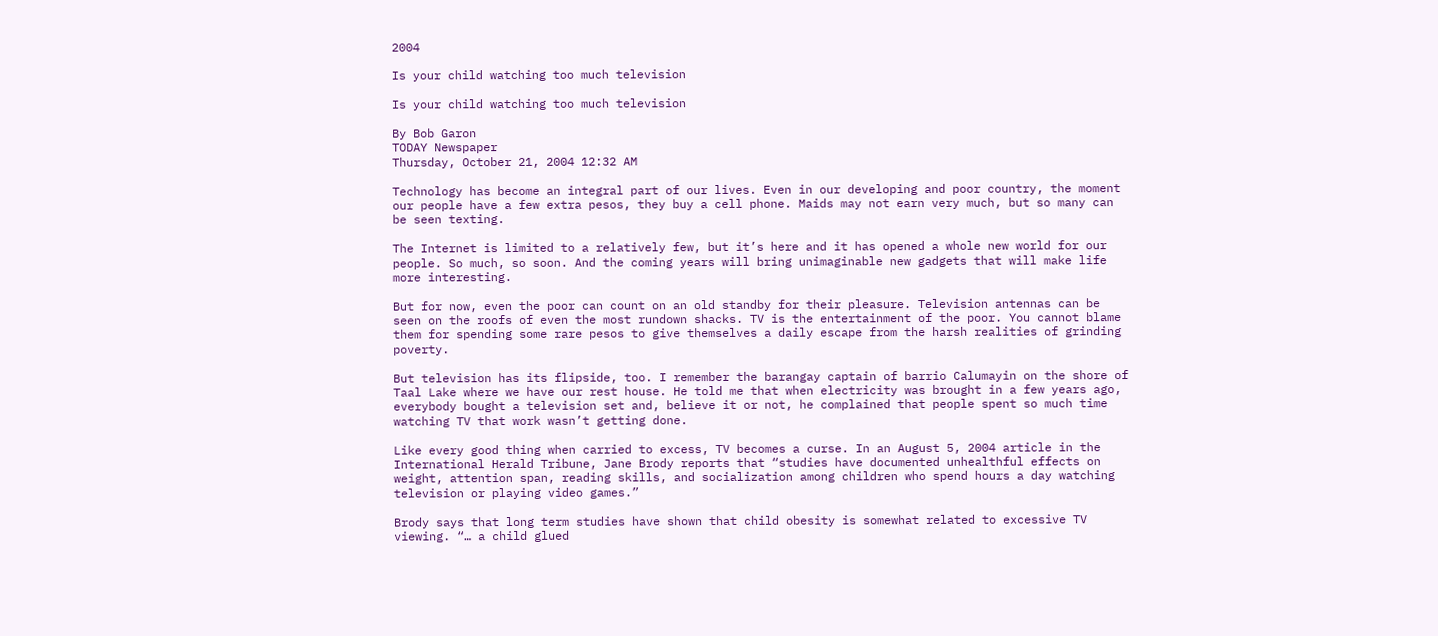2004

Is your child watching too much television

Is your child watching too much television

By Bob Garon
TODAY Newspaper
Thursday, October 21, 2004 12:32 AM

Technology has become an integral part of our lives. Even in our developing and poor country, the moment our people have a few extra pesos, they buy a cell phone. Maids may not earn very much, but so many can be seen texting.

The Internet is limited to a relatively few, but it’s here and it has opened a whole new world for our people. So much, so soon. And the coming years will bring unimaginable new gadgets that will make life more interesting.

But for now, even the poor can count on an old standby for their pleasure. Television antennas can be seen on the roofs of even the most rundown shacks. TV is the entertainment of the poor. You cannot blame them for spending some rare pesos to give themselves a daily escape from the harsh realities of grinding poverty.

But television has its flipside, too. I remember the barangay captain of barrio Calumayin on the shore of Taal Lake where we have our rest house. He told me that when electricity was brought in a few years ago, everybody bought a television set and, believe it or not, he complained that people spent so much time watching TV that work wasn’t getting done.

Like every good thing when carried to excess, TV becomes a curse. In an August 5, 2004 article in the International Herald Tribune, Jane Brody reports that “studies have documented unhealthful effects on weight, attention span, reading skills, and socialization among children who spend hours a day watching television or playing video games.”

Brody says that long term studies have shown that child obesity is somewhat related to excessive TV viewing. “… a child glued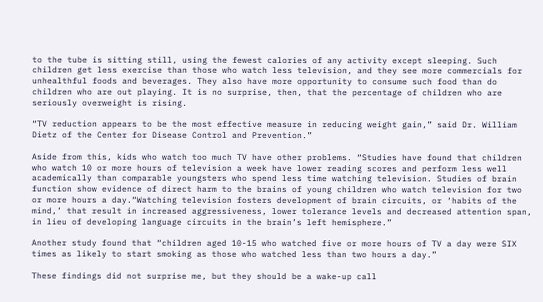to the tube is sitting still, using the fewest calories of any activity except sleeping. Such children get less exercise than those who watch less television, and they see more commercials for unhealthful foods and beverages. They also have more opportunity to consume such food than do children who are out playing. It is no surprise, then, that the percentage of children who are seriously overweight is rising.

“TV reduction appears to be the most effective measure in reducing weight gain,” said Dr. William Dietz of the Center for Disease Control and Prevention.”

Aside from this, kids who watch too much TV have other problems. “Studies have found that children who watch 10 or more hours of television a week have lower reading scores and perform less well academically than comparable youngsters who spend less time watching television. Studies of brain function show evidence of direct harm to the brains of young children who watch television for two or more hours a day.“Watching television fosters development of brain circuits, or ‘habits of the mind,’ that result in increased aggressiveness, lower tolerance levels and decreased attention span, in lieu of developing language circuits in the brain’s left hemisphere.”

Another study found that “children aged 10-15 who watched five or more hours of TV a day were SIX times as likely to start smoking as those who watched less than two hours a day.”

These findings did not surprise me, but they should be a wake-up call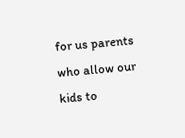for us parents who allow our kids to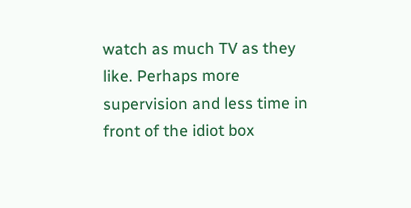watch as much TV as they like. Perhaps more supervision and less time in front of the idiot box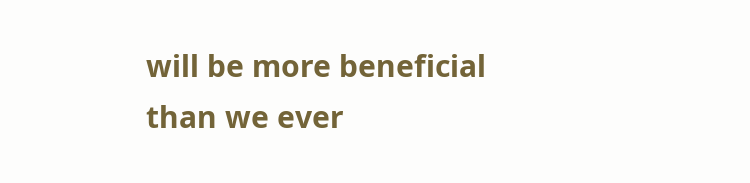will be more beneficial than we ever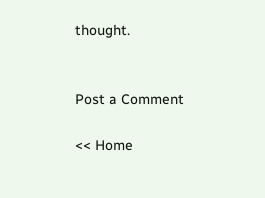thought.


Post a Comment

<< Home